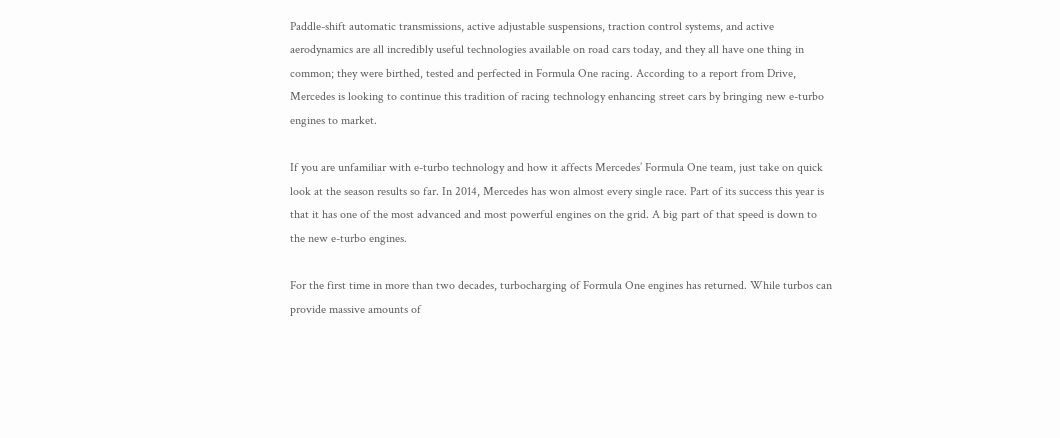Paddle-shift automatic transmissions, active adjustable suspensions, traction control systems, and active aerodynamics are all incredibly useful technologies available on road cars today, and they all have one thing in common; they were birthed, tested and perfected in Formula One racing. According to a report from Drive, Mercedes is looking to continue this tradition of racing technology enhancing street cars by bringing new e-turbo engines to market.

If you are unfamiliar with e-turbo technology and how it affects Mercedes’ Formula One team, just take on quick look at the season results so far. In 2014, Mercedes has won almost every single race. Part of its success this year is that it has one of the most advanced and most powerful engines on the grid. A big part of that speed is down to the new e-turbo engines.

For the first time in more than two decades, turbocharging of Formula One engines has returned. While turbos can provide massive amounts of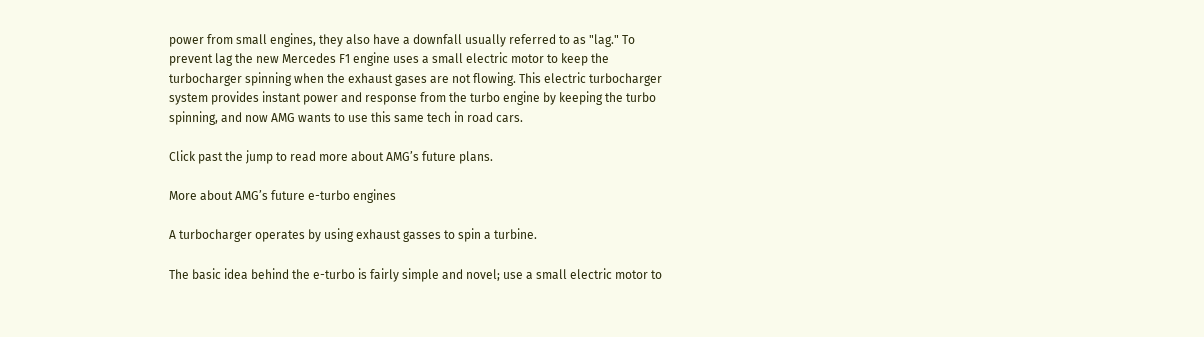power from small engines, they also have a downfall usually referred to as "lag." To prevent lag the new Mercedes F1 engine uses a small electric motor to keep the turbocharger spinning when the exhaust gases are not flowing. This electric turbocharger system provides instant power and response from the turbo engine by keeping the turbo spinning, and now AMG wants to use this same tech in road cars.

Click past the jump to read more about AMG’s future plans.

More about AMG’s future e-turbo engines

A turbocharger operates by using exhaust gasses to spin a turbine.

The basic idea behind the e-turbo is fairly simple and novel; use a small electric motor to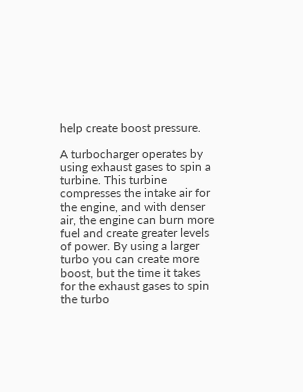help create boost pressure.

A turbocharger operates by using exhaust gases to spin a turbine. This turbine compresses the intake air for the engine, and with denser air, the engine can burn more fuel and create greater levels of power. By using a larger turbo you can create more boost, but the time it takes for the exhaust gases to spin the turbo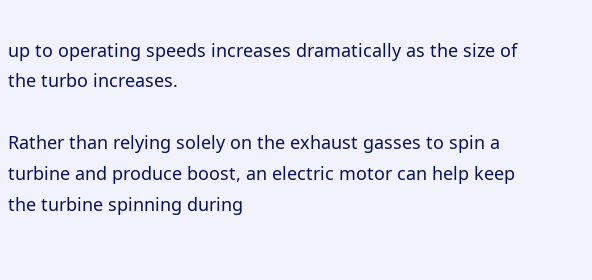up to operating speeds increases dramatically as the size of the turbo increases.

Rather than relying solely on the exhaust gasses to spin a turbine and produce boost, an electric motor can help keep the turbine spinning during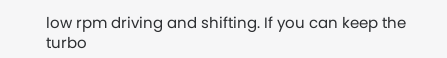low rpm driving and shifting. If you can keep the turbo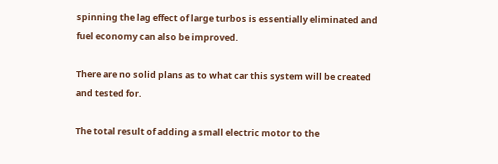spinning the lag effect of large turbos is essentially eliminated and fuel economy can also be improved.

There are no solid plans as to what car this system will be created and tested for.

The total result of adding a small electric motor to the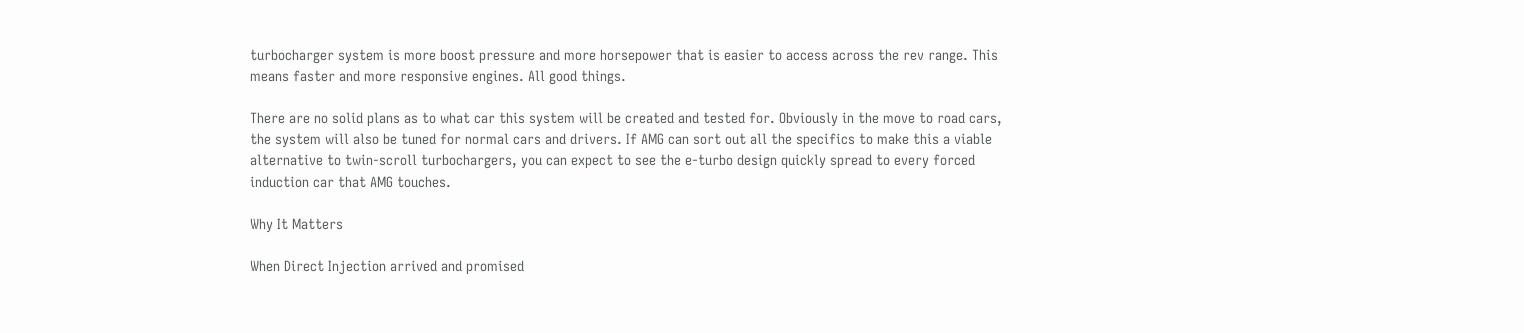turbocharger system is more boost pressure and more horsepower that is easier to access across the rev range. This means faster and more responsive engines. All good things.

There are no solid plans as to what car this system will be created and tested for. Obviously in the move to road cars, the system will also be tuned for normal cars and drivers. If AMG can sort out all the specifics to make this a viable alternative to twin-scroll turbochargers, you can expect to see the e-turbo design quickly spread to every forced induction car that AMG touches.

Why It Matters

When Direct Injection arrived and promised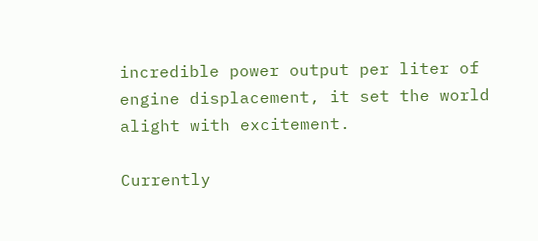incredible power output per liter of engine displacement, it set the world alight with excitement.

Currently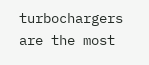turbochargers are the most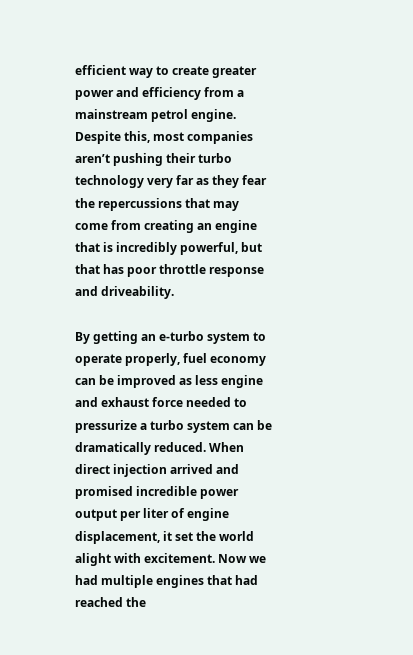efficient way to create greater power and efficiency from a mainstream petrol engine. Despite this, most companies aren’t pushing their turbo technology very far as they fear the repercussions that may come from creating an engine that is incredibly powerful, but that has poor throttle response and driveability.

By getting an e-turbo system to operate properly, fuel economy can be improved as less engine and exhaust force needed to pressurize a turbo system can be dramatically reduced. When direct injection arrived and promised incredible power output per liter of engine displacement, it set the world alight with excitement. Now we had multiple engines that had reached the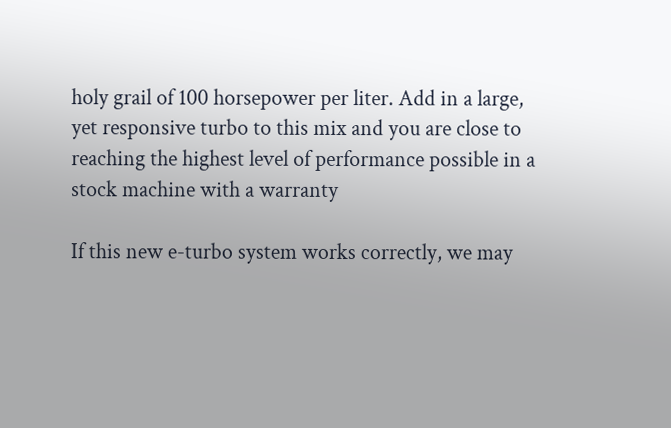holy grail of 100 horsepower per liter. Add in a large, yet responsive turbo to this mix and you are close to reaching the highest level of performance possible in a stock machine with a warranty

If this new e-turbo system works correctly, we may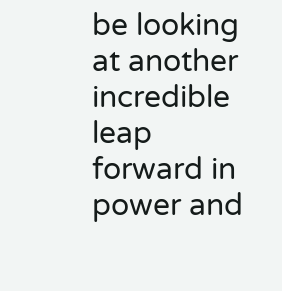be looking at another incredible leap forward in power and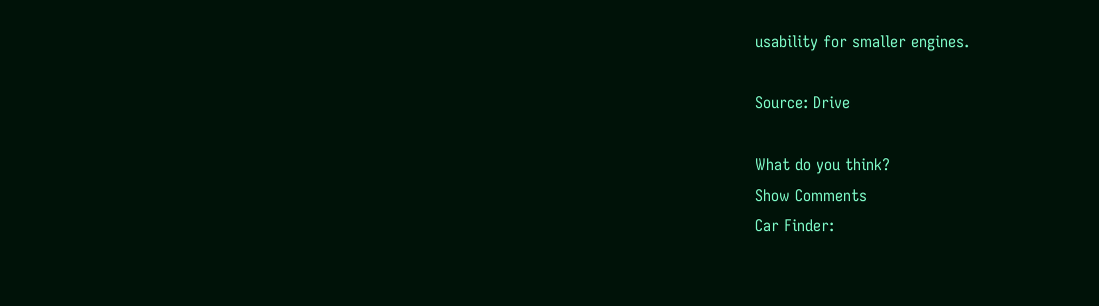usability for smaller engines.

Source: Drive

What do you think?
Show Comments
Car Finder: